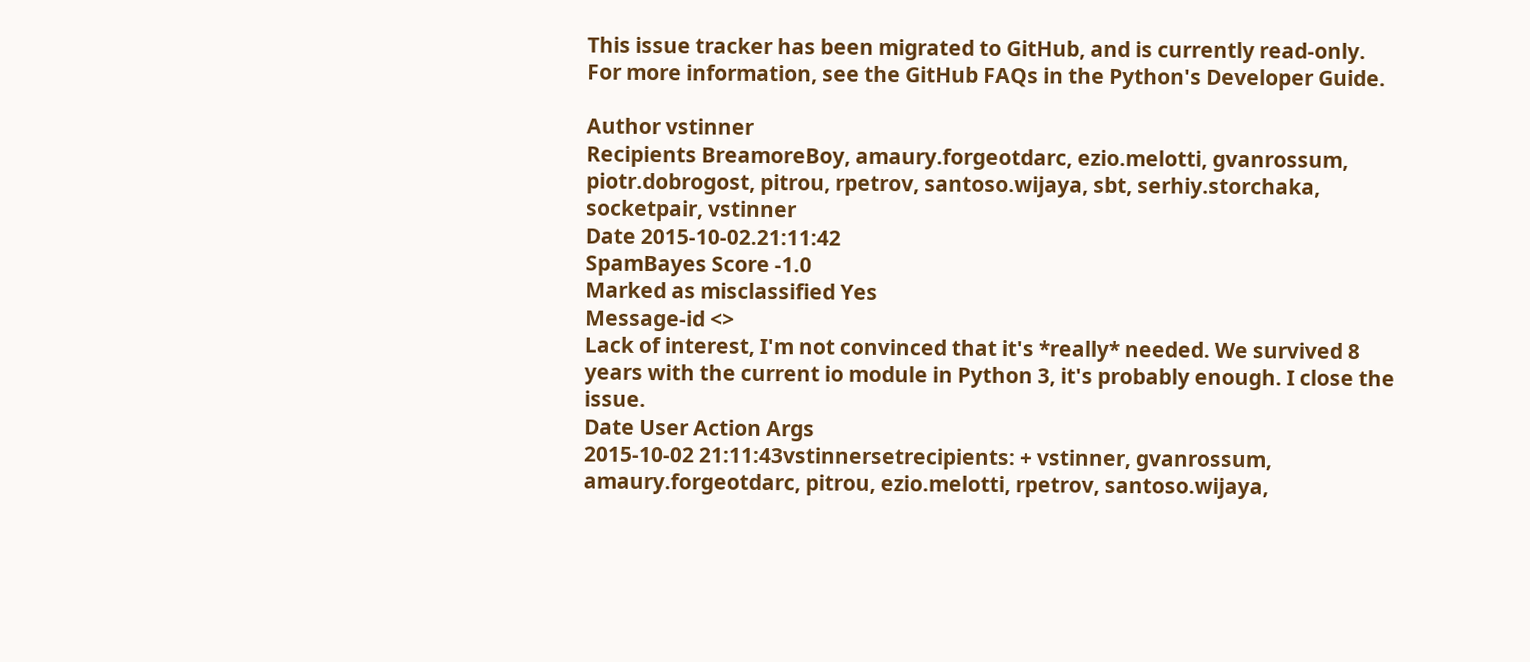This issue tracker has been migrated to GitHub, and is currently read-only.
For more information, see the GitHub FAQs in the Python's Developer Guide.

Author vstinner
Recipients BreamoreBoy, amaury.forgeotdarc, ezio.melotti, gvanrossum, piotr.dobrogost, pitrou, rpetrov, santoso.wijaya, sbt, serhiy.storchaka, socketpair, vstinner
Date 2015-10-02.21:11:42
SpamBayes Score -1.0
Marked as misclassified Yes
Message-id <>
Lack of interest, I'm not convinced that it's *really* needed. We survived 8 years with the current io module in Python 3, it's probably enough. I close the issue.
Date User Action Args
2015-10-02 21:11:43vstinnersetrecipients: + vstinner, gvanrossum, amaury.forgeotdarc, pitrou, ezio.melotti, rpetrov, santoso.wijaya,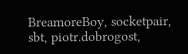BreamoreBoy, socketpair, sbt, piotr.dobrogost,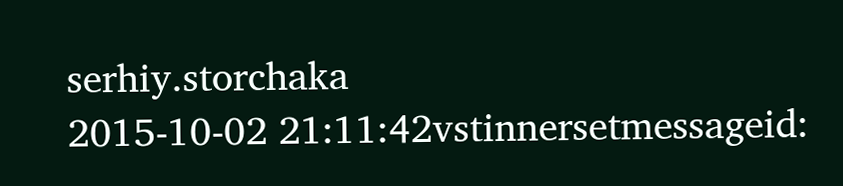serhiy.storchaka
2015-10-02 21:11:42vstinnersetmessageid: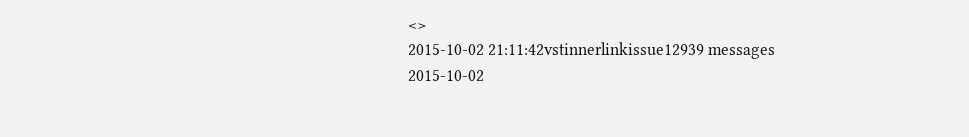<>
2015-10-02 21:11:42vstinnerlinkissue12939 messages
2015-10-02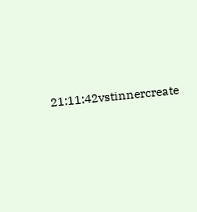21:11:42vstinnercreate